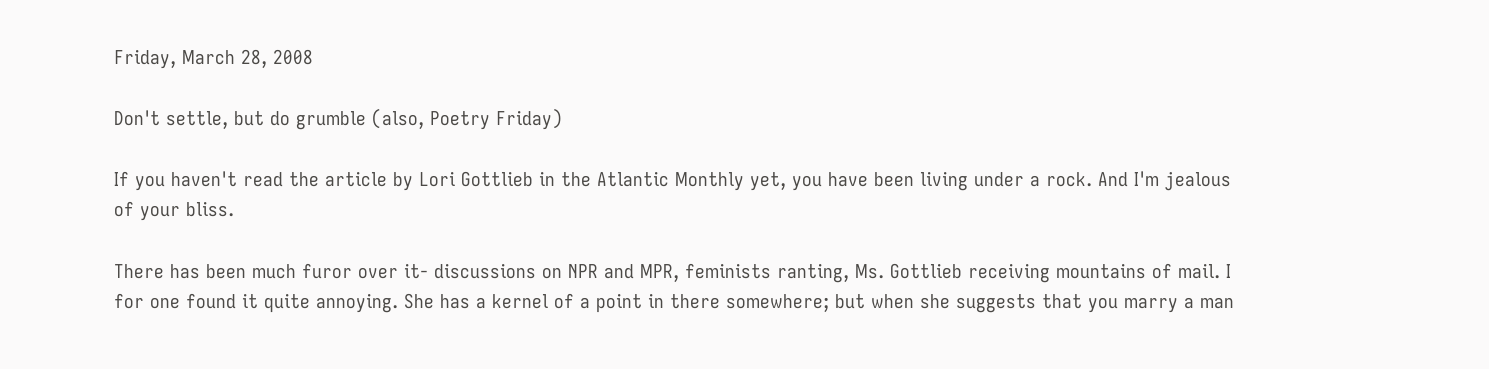Friday, March 28, 2008

Don't settle, but do grumble (also, Poetry Friday)

If you haven't read the article by Lori Gottlieb in the Atlantic Monthly yet, you have been living under a rock. And I'm jealous of your bliss.

There has been much furor over it- discussions on NPR and MPR, feminists ranting, Ms. Gottlieb receiving mountains of mail. I for one found it quite annoying. She has a kernel of a point in there somewhere; but when she suggests that you marry a man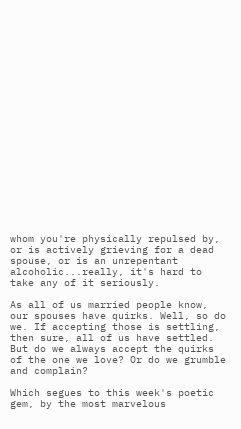whom you're physically repulsed by, or is actively grieving for a dead spouse, or is an unrepentant alcoholic...really, it's hard to take any of it seriously.

As all of us married people know, our spouses have quirks. Well, so do we. If accepting those is settling, then sure, all of us have settled. But do we always accept the quirks of the one we love? Or do we grumble and complain?

Which segues to this week's poetic gem, by the most marvelous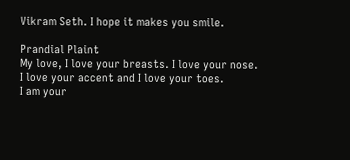Vikram Seth. I hope it makes you smile.

Prandial Plaint
My love, I love your breasts. I love your nose.
I love your accent and I love your toes.
I am your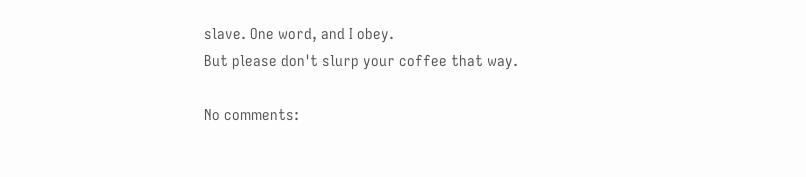slave. One word, and I obey.
But please don't slurp your coffee that way.

No comments: